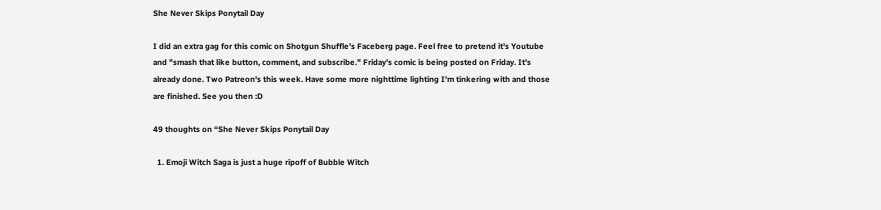She Never Skips Ponytail Day

I did an extra gag for this comic on Shotgun Shuffle's Faceberg page. Feel free to pretend it's Youtube and "smash that like button, comment, and subscribe." Friday's comic is being posted on Friday. It's already done. Two Patreon's this week. Have some more nighttime lighting I'm tinkering with and those are finished. See you then :D

49 thoughts on “She Never Skips Ponytail Day

  1. Emoji Witch Saga is just a huge ripoff of Bubble Witch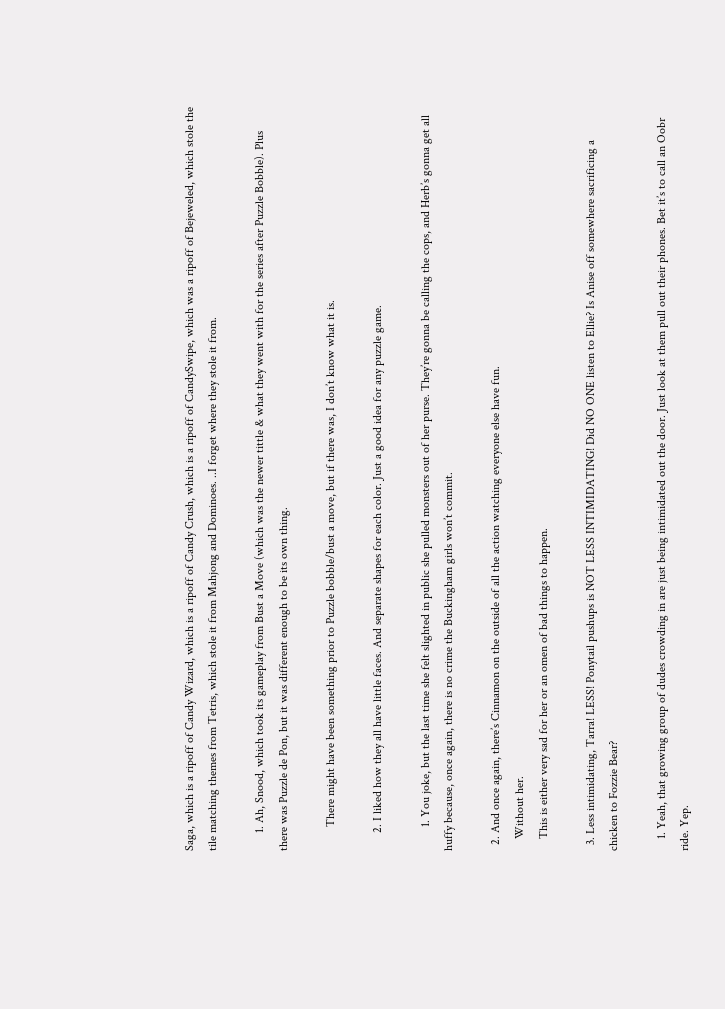Saga, which is a ripoff of Candy Wizard, which is a ripoff of Candy Crush, which is a ripoff of CandySwipe, which was a ripoff of Bejeweled, which stole the tile matching themes from Tetris, which stole it from Mahjong and Dominoes. ..I forget where they stole it from.

      1. Ah, Snood, which took its gameplay from Bust a Move (which was the newer tittle & what they went with for the series after Puzzle Bobble). Plus there was Puzzle de Pon, but it was different enough to be its own thing.

        There might have been something prior to Puzzle bobble/bust a move, but if there was, I don’t know what it is.

      2. I liked how they all have little faces. And separate shapes for each color. Just a good idea for any puzzle game.

        1. You joke, but the last time she felt slighted in public she pulled monsters out of her purse. They’re gonna be calling the cops, and Herb’s gonna get all huffy because, once again, there is no crime the Buckingham girls won’t commit.

  2. And once again, there’s Cinnamon on the outside of all the action watching everyone else have fun.
    Without her.
    This is either very sad for her or an omen of bad things to happen.

  3. Less intimidating, Tarra! LESS! Ponytail pushups is NOT LESS INTIMIDATING! Did NO ONE listen to Ellie? Is Anise off somewhere sacrificing a chicken to Fozzie Bear?

    1. Yeah, that growing group of dudes crowding in are just being intimidated out the door. Just look at them pull out their phones. Bet it’s to call an Oobr ride. Yep.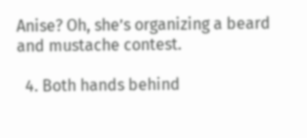Anise? Oh, she’s organizing a beard and mustache contest.

  4. Both hands behind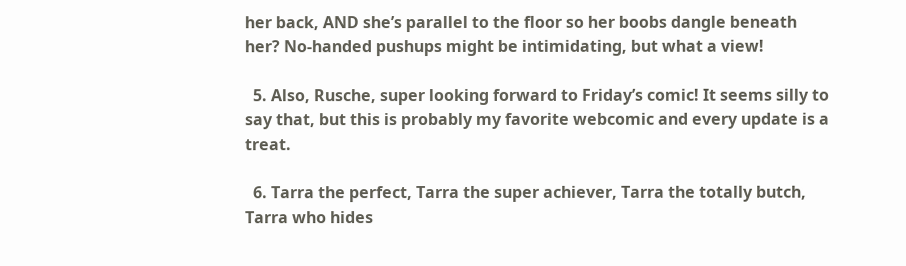her back, AND she’s parallel to the floor so her boobs dangle beneath her? No-handed pushups might be intimidating, but what a view!

  5. Also, Rusche, super looking forward to Friday’s comic! It seems silly to say that, but this is probably my favorite webcomic and every update is a treat.

  6. Tarra the perfect, Tarra the super achiever, Tarra the totally butch, Tarra who hides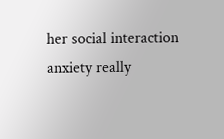her social interaction anxiety really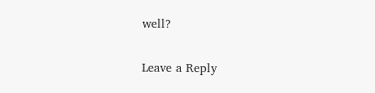well?

Leave a Reply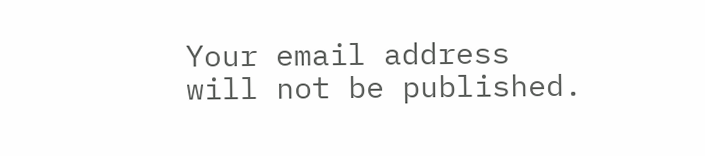Your email address will not be published.